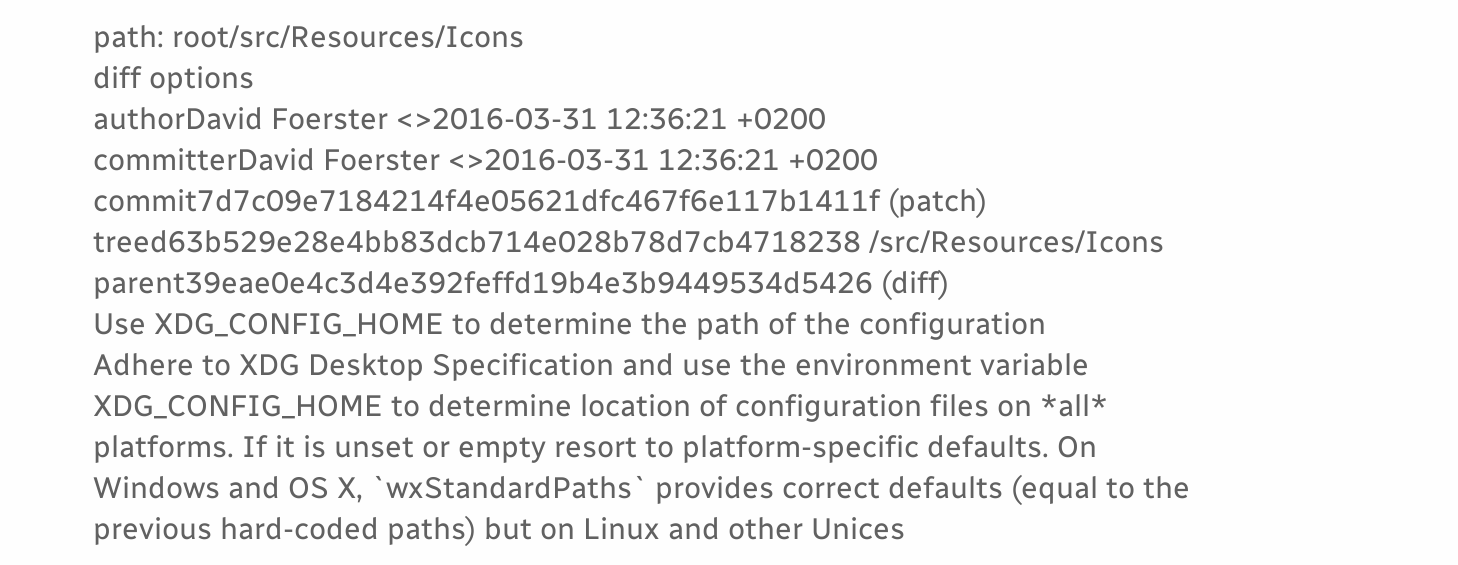path: root/src/Resources/Icons
diff options
authorDavid Foerster <>2016-03-31 12:36:21 +0200
committerDavid Foerster <>2016-03-31 12:36:21 +0200
commit7d7c09e7184214f4e05621dfc467f6e117b1411f (patch)
treed63b529e28e4bb83dcb714e028b78d7cb4718238 /src/Resources/Icons
parent39eae0e4c3d4e392feffd19b4e3b9449534d5426 (diff)
Use XDG_CONFIG_HOME to determine the path of the configuration
Adhere to XDG Desktop Specification and use the environment variable XDG_CONFIG_HOME to determine location of configuration files on *all* platforms. If it is unset or empty resort to platform-specific defaults. On Windows and OS X, `wxStandardPaths` provides correct defaults (equal to the previous hard-coded paths) but on Linux and other Unices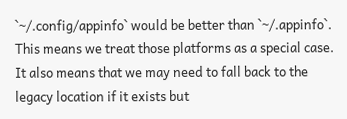`~/.config/appinfo` would be better than `~/.appinfo`. This means we treat those platforms as a special case. It also means that we may need to fall back to the legacy location if it exists but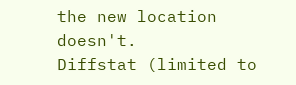the new location doesn't.
Diffstat (limited to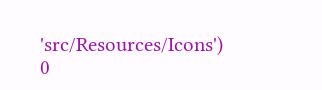'src/Resources/Icons')
0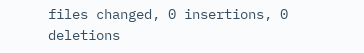files changed, 0 insertions, 0 deletions